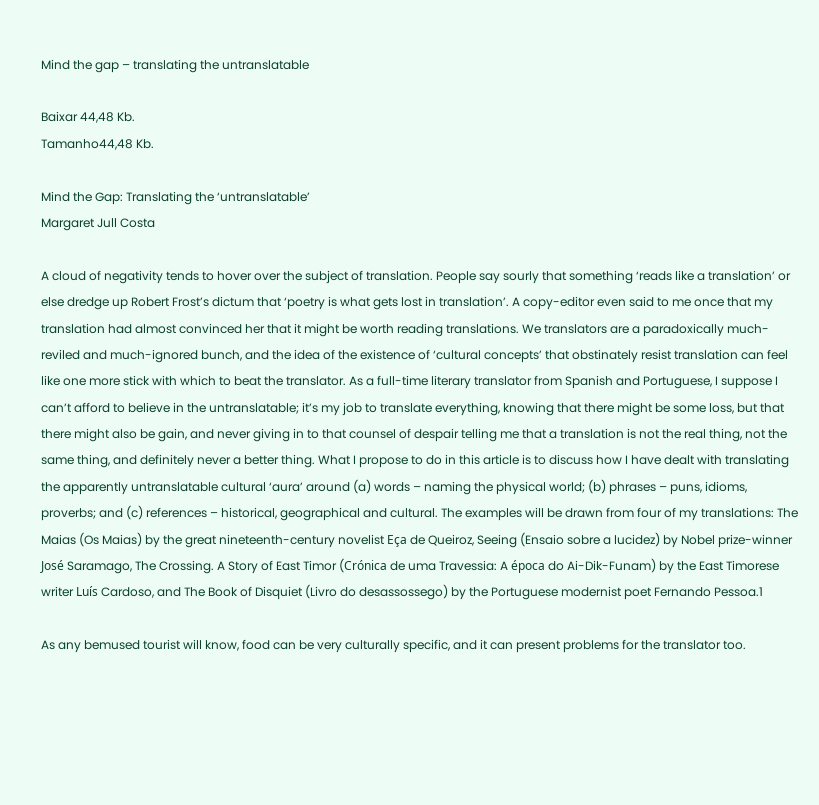Mind the gap – translating the untranslatable

Baixar 44,48 Kb.
Tamanho44,48 Kb.

Mind the Gap: Translating the ‘untranslatable’
Margaret Jull Costa

A cloud of negativity tends to hover over the subject of translation. People say sourly that something ‘reads like a translation’ or else dredge up Robert Frost’s dictum that ‘poetry is what gets lost in translation’. A copy-editor even said to me once that my translation had almost convinced her that it might be worth reading translations. We translators are a paradoxically much-reviled and much-ignored bunch, and the idea of the existence of ‘cultural concepts’ that obstinately resist translation can feel like one more stick with which to beat the translator. As a full-time literary translator from Spanish and Portuguese, I suppose I can’t afford to believe in the untranslatable; it’s my job to translate everything, knowing that there might be some loss, but that there might also be gain, and never giving in to that counsel of despair telling me that a translation is not the real thing, not the same thing, and definitely never a better thing. What I propose to do in this article is to discuss how I have dealt with translating the apparently untranslatable cultural ‘aura’ around (a) words – naming the physical world; (b) phrases – puns, idioms, proverbs; and (c) references – historical, geographical and cultural. The examples will be drawn from four of my translations: The Maias (Os Maias) by the great nineteenth-century novelist Eça de Queiroz, Seeing (Ensaio sobre a lucidez) by Nobel prize-winner José Saramago, The Crossing. A Story of East Timor (Crónica de uma Travessia: A época do Ai-Dik-Funam) by the East Timorese writer Luís Cardoso, and The Book of Disquiet (Livro do desassossego) by the Portuguese modernist poet Fernando Pessoa.1

As any bemused tourist will know, food can be very culturally specific, and it can present problems for the translator too.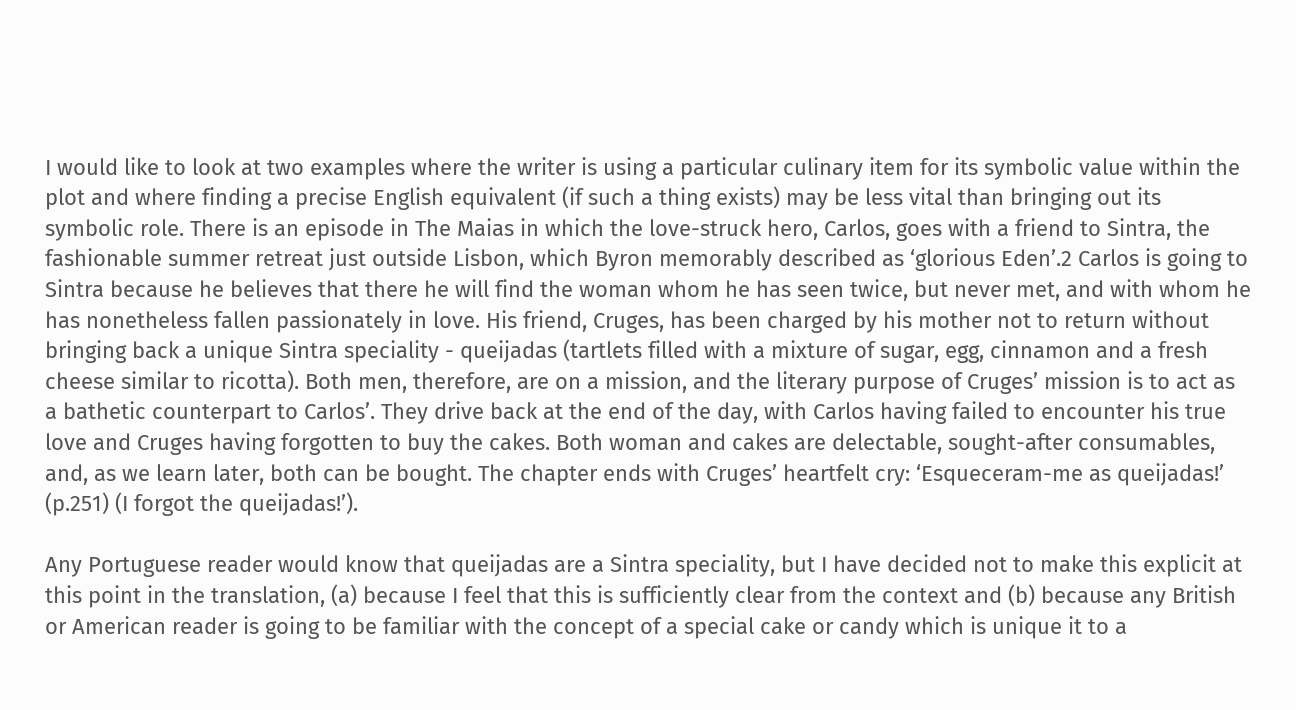I would like to look at two examples where the writer is using a particular culinary item for its symbolic value within the plot and where finding a precise English equivalent (if such a thing exists) may be less vital than bringing out its symbolic role. There is an episode in The Maias in which the love-struck hero, Carlos, goes with a friend to Sintra, the fashionable summer retreat just outside Lisbon, which Byron memorably described as ‘glorious Eden’.2 Carlos is going to Sintra because he believes that there he will find the woman whom he has seen twice, but never met, and with whom he has nonetheless fallen passionately in love. His friend, Cruges, has been charged by his mother not to return without bringing back a unique Sintra speciality - queijadas (tartlets filled with a mixture of sugar, egg, cinnamon and a fresh cheese similar to ricotta). Both men, therefore, are on a mission, and the literary purpose of Cruges’ mission is to act as a bathetic counterpart to Carlos’. They drive back at the end of the day, with Carlos having failed to encounter his true love and Cruges having forgotten to buy the cakes. Both woman and cakes are delectable, sought-after consumables, and, as we learn later, both can be bought. The chapter ends with Cruges’ heartfelt cry: ‘Esqueceram-me as queijadas!’ (p.251) (I forgot the queijadas!’).

Any Portuguese reader would know that queijadas are a Sintra speciality, but I have decided not to make this explicit at this point in the translation, (a) because I feel that this is sufficiently clear from the context and (b) because any British or American reader is going to be familiar with the concept of a special cake or candy which is unique it to a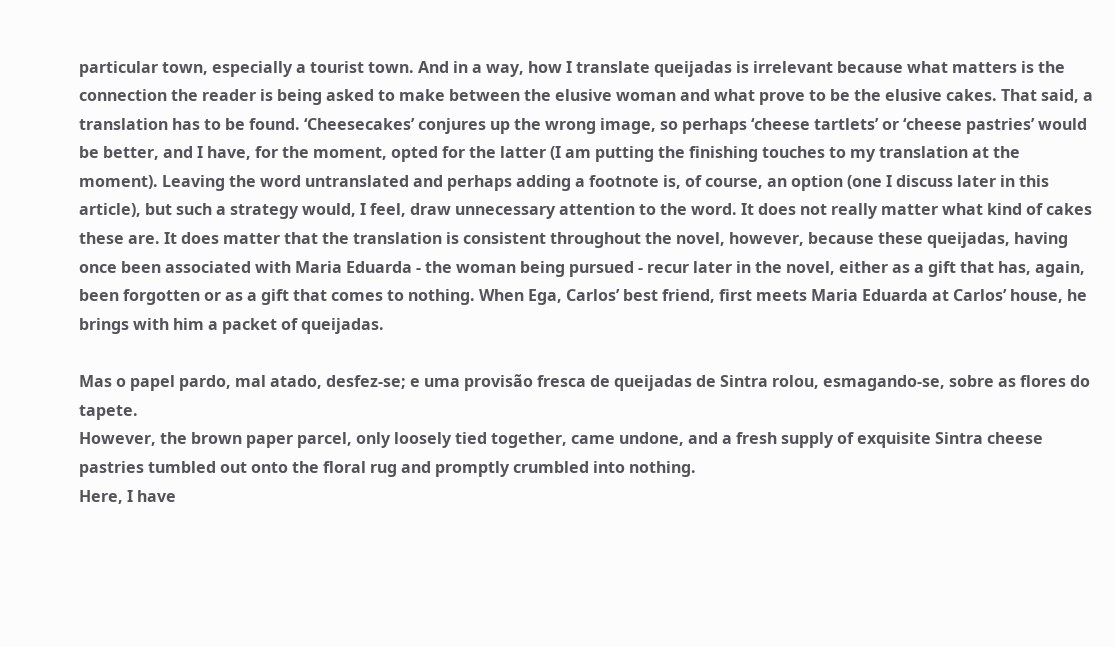particular town, especially a tourist town. And in a way, how I translate queijadas is irrelevant because what matters is the connection the reader is being asked to make between the elusive woman and what prove to be the elusive cakes. That said, a translation has to be found. ‘Cheesecakes’ conjures up the wrong image, so perhaps ‘cheese tartlets’ or ‘cheese pastries’ would be better, and I have, for the moment, opted for the latter (I am putting the finishing touches to my translation at the moment). Leaving the word untranslated and perhaps adding a footnote is, of course, an option (one I discuss later in this article), but such a strategy would, I feel, draw unnecessary attention to the word. It does not really matter what kind of cakes these are. It does matter that the translation is consistent throughout the novel, however, because these queijadas, having once been associated with Maria Eduarda - the woman being pursued - recur later in the novel, either as a gift that has, again, been forgotten or as a gift that comes to nothing. When Ega, Carlos’ best friend, first meets Maria Eduarda at Carlos’ house, he brings with him a packet of queijadas.

Mas o papel pardo, mal atado, desfez-se; e uma provisão fresca de queijadas de Sintra rolou, esmagando-se, sobre as flores do tapete.
However, the brown paper parcel, only loosely tied together, came undone, and a fresh supply of exquisite Sintra cheese pastries tumbled out onto the floral rug and promptly crumbled into nothing.
Here, I have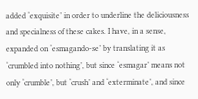added ‘exquisite’ in order to underline the deliciousness and specialness of these cakes. I have, in a sense, expanded on ‘esmagando-se’ by translating it as ‘crumbled into nothing’, but since ‘esmagar’ means not only ‘crumble’, but ‘crush’ and ‘exterminate’, and since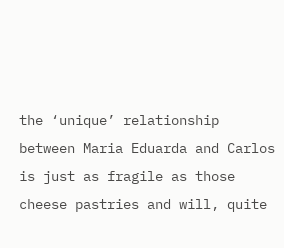the ‘unique’ relationship between Maria Eduarda and Carlos is just as fragile as those cheese pastries and will, quite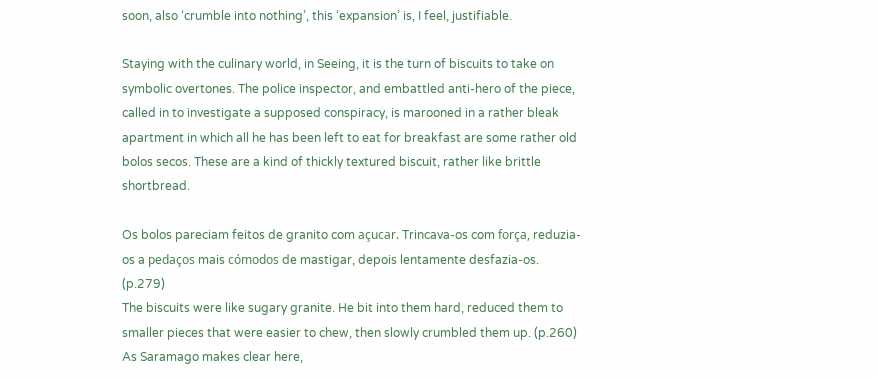soon, also ‘crumble into nothing’, this ‘expansion’ is, I feel, justifiable.

Staying with the culinary world, in Seeing, it is the turn of biscuits to take on symbolic overtones. The police inspector, and embattled anti-hero of the piece, called in to investigate a supposed conspiracy, is marooned in a rather bleak apartment in which all he has been left to eat for breakfast are some rather old bolos secos. These are a kind of thickly textured biscuit, rather like brittle shortbread.

Os bolos pareciam feitos de granito com açucar. Trincava-os com força, reduzia-os a pedaços mais cómodos de mastigar, depois lentamente desfazia-os. (p.279)
The biscuits were like sugary granite. He bit into them hard, reduced them to smaller pieces that were easier to chew, then slowly crumbled them up. (p.260)
As Saramago makes clear here,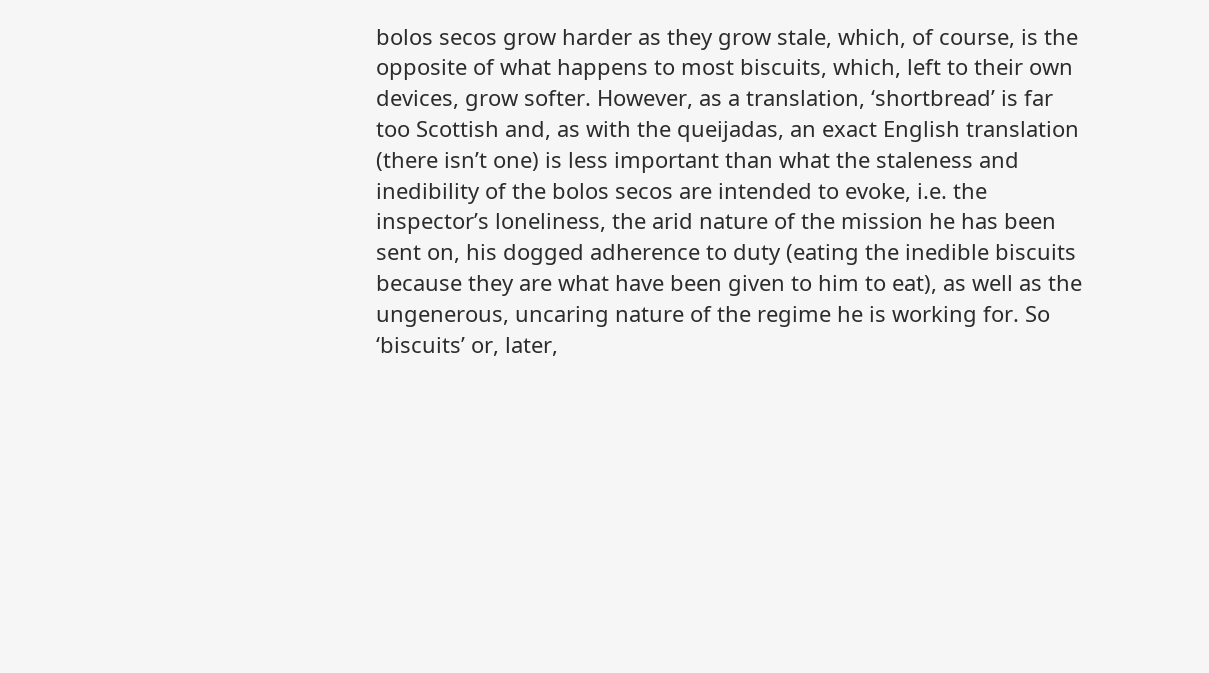bolos secos grow harder as they grow stale, which, of course, is the opposite of what happens to most biscuits, which, left to their own devices, grow softer. However, as a translation, ‘shortbread’ is far too Scottish and, as with the queijadas, an exact English translation (there isn’t one) is less important than what the staleness and inedibility of the bolos secos are intended to evoke, i.e. the inspector’s loneliness, the arid nature of the mission he has been sent on, his dogged adherence to duty (eating the inedible biscuits because they are what have been given to him to eat), as well as the ungenerous, uncaring nature of the regime he is working for. So ‘biscuits’ or, later,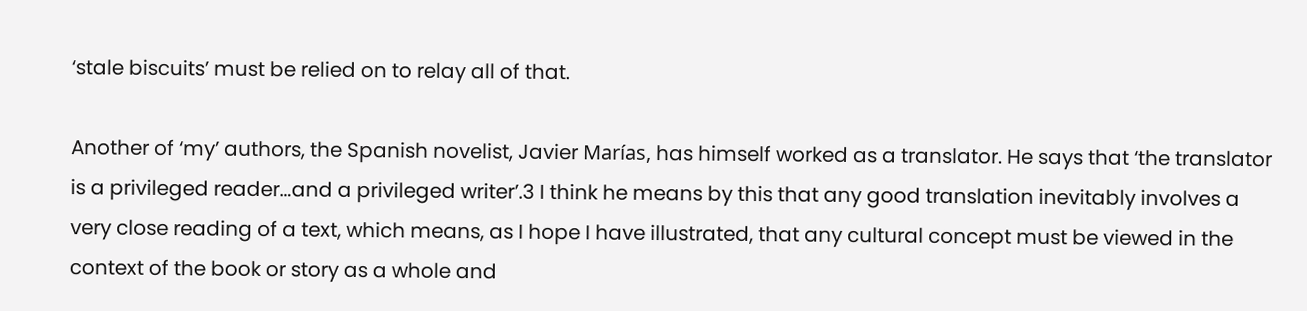‘stale biscuits’ must be relied on to relay all of that.

Another of ‘my’ authors, the Spanish novelist, Javier Marías, has himself worked as a translator. He says that ‘the translator is a privileged reader…and a privileged writer’.3 I think he means by this that any good translation inevitably involves a very close reading of a text, which means, as I hope I have illustrated, that any cultural concept must be viewed in the context of the book or story as a whole and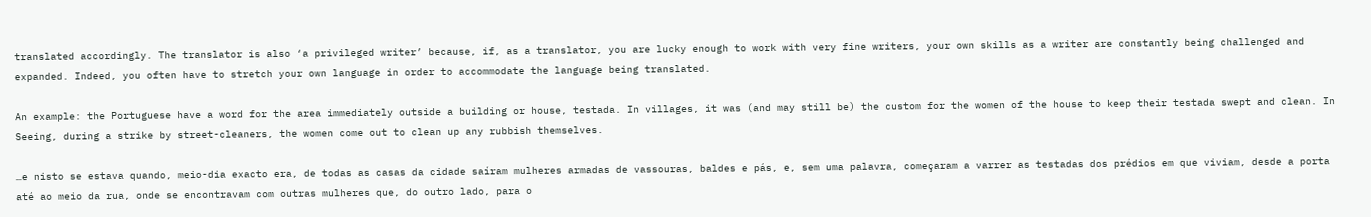translated accordingly. The translator is also ‘a privileged writer’ because, if, as a translator, you are lucky enough to work with very fine writers, your own skills as a writer are constantly being challenged and expanded. Indeed, you often have to stretch your own language in order to accommodate the language being translated.

An example: the Portuguese have a word for the area immediately outside a building or house, testada. In villages, it was (and may still be) the custom for the women of the house to keep their testada swept and clean. In Seeing, during a strike by street-cleaners, the women come out to clean up any rubbish themselves.

…e nisto se estava quando, meio-dia exacto era, de todas as casas da cidade saíram mulheres armadas de vassouras, baldes e pás, e, sem uma palavra, começaram a varrer as testadas dos prédios em que viviam, desde a porta até ao meio da rua, onde se encontravam com outras mulheres que, do outro lado, para o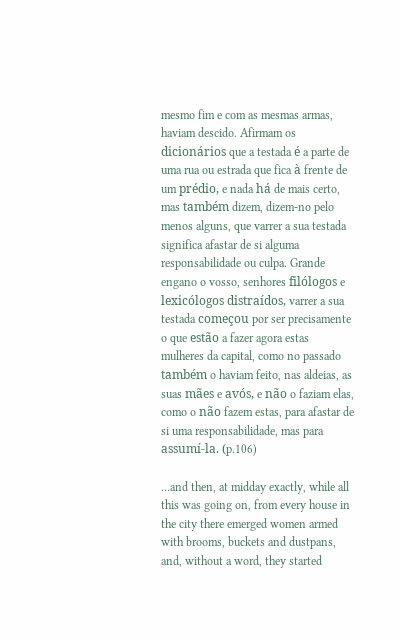mesmo fim e com as mesmas armas, haviam descido. Afirmam os dicionários que a testada é a parte de uma rua ou estrada que fica à frente de um prédio, e nada há de mais certo, mas também dizem, dizem-no pelo menos alguns, que varrer a sua testada significa afastar de si alguma responsabilidade ou culpa. Grande engano o vosso, senhores filólogos e lexicólogos distraídos, varrer a sua testada começou por ser precisamente o que estão a fazer agora estas mulheres da capital, como no passado também o haviam feito, nas aldeias, as suas mães e avós, e não o faziam elas, como o não fazem estas, para afastar de si uma responsabilidade, mas para assumí-la. (p.106)

…and then, at midday exactly, while all this was going on, from every house in the city there emerged women armed with brooms, buckets and dustpans, and, without a word, they started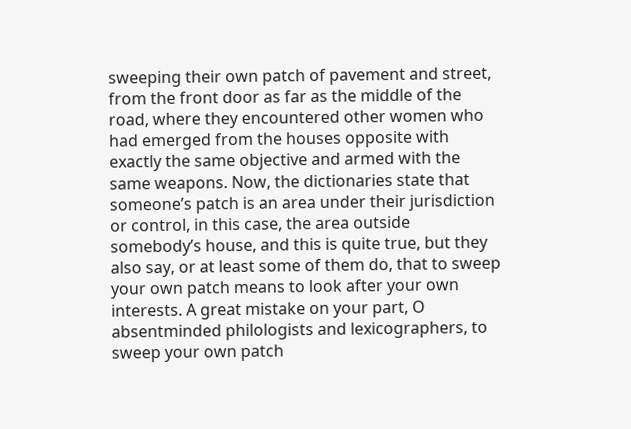sweeping their own patch of pavement and street, from the front door as far as the middle of the road, where they encountered other women who had emerged from the houses opposite with exactly the same objective and armed with the same weapons. Now, the dictionaries state that someone’s patch is an area under their jurisdiction or control, in this case, the area outside somebody’s house, and this is quite true, but they also say, or at least some of them do, that to sweep your own patch means to look after your own interests. A great mistake on your part, O absentminded philologists and lexicographers, to sweep your own patch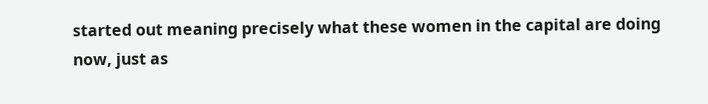started out meaning precisely what these women in the capital are doing now, just as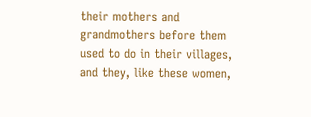their mothers and grandmothers before them used to do in their villages, and they, like these women,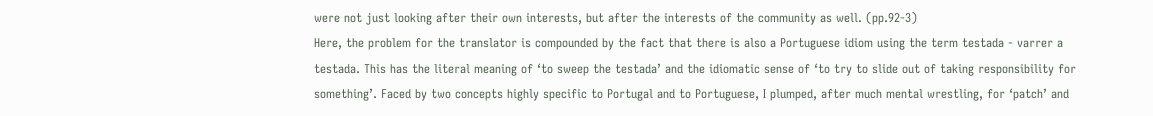were not just looking after their own interests, but after the interests of the community as well. (pp.92-3)
Here, the problem for the translator is compounded by the fact that there is also a Portuguese idiom using the term testada - varrer a testada. This has the literal meaning of ‘to sweep the testada’ and the idiomatic sense of ‘to try to slide out of taking responsibility for something’. Faced by two concepts highly specific to Portugal and to Portuguese, I plumped, after much mental wrestling, for ‘patch’ and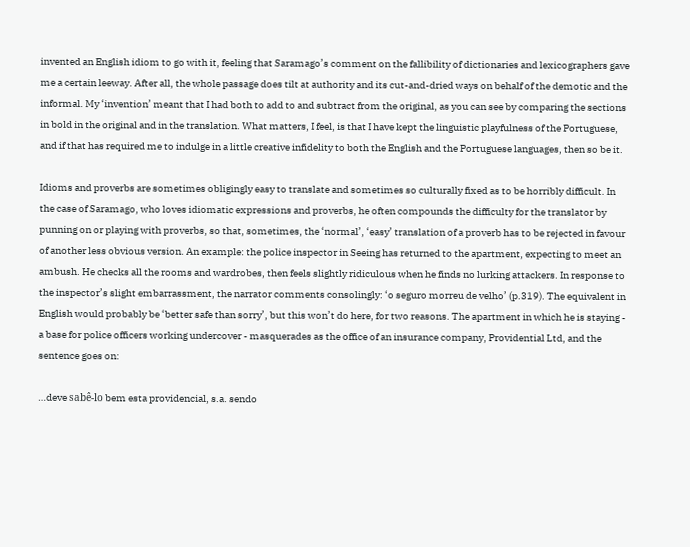invented an English idiom to go with it, feeling that Saramago’s comment on the fallibility of dictionaries and lexicographers gave me a certain leeway. After all, the whole passage does tilt at authority and its cut-and-dried ways on behalf of the demotic and the informal. My ‘invention’ meant that I had both to add to and subtract from the original, as you can see by comparing the sections in bold in the original and in the translation. What matters, I feel, is that I have kept the linguistic playfulness of the Portuguese, and if that has required me to indulge in a little creative infidelity to both the English and the Portuguese languages, then so be it.

Idioms and proverbs are sometimes obligingly easy to translate and sometimes so culturally fixed as to be horribly difficult. In the case of Saramago, who loves idiomatic expressions and proverbs, he often compounds the difficulty for the translator by punning on or playing with proverbs, so that, sometimes, the ‘normal’, ‘easy’ translation of a proverb has to be rejected in favour of another less obvious version. An example: the police inspector in Seeing has returned to the apartment, expecting to meet an ambush. He checks all the rooms and wardrobes, then feels slightly ridiculous when he finds no lurking attackers. In response to the inspector’s slight embarrassment, the narrator comments consolingly: ‘o seguro morreu de velho’ (p.319). The equivalent in English would probably be ‘better safe than sorry’, but this won’t do here, for two reasons. The apartment in which he is staying - a base for police officers working undercover - masquerades as the office of an insurance company, Providential Ltd, and the sentence goes on:

…deve sabê-lo bem esta providencial, s.a. sendo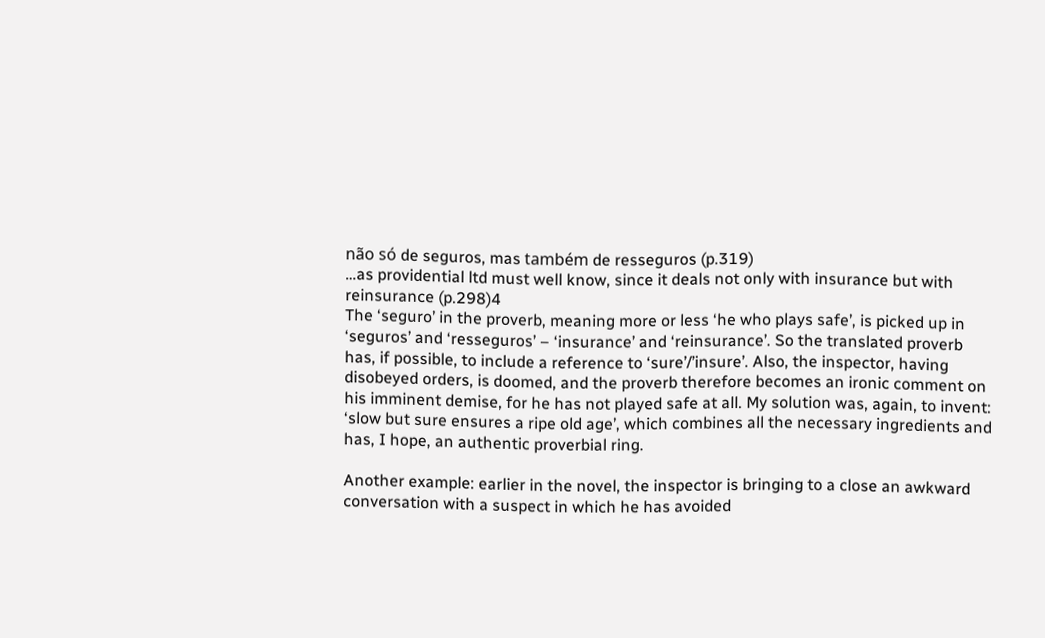não só de seguros, mas também de resseguros (p.319)
…as providential ltd must well know, since it deals not only with insurance but with reinsurance (p.298)4
The ‘seguro’ in the proverb, meaning more or less ‘he who plays safe’, is picked up in ‘seguros’ and ‘resseguros’ – ‘insurance’ and ‘reinsurance’. So the translated proverb has, if possible, to include a reference to ‘sure’/’insure’. Also, the inspector, having disobeyed orders, is doomed, and the proverb therefore becomes an ironic comment on his imminent demise, for he has not played safe at all. My solution was, again, to invent: ‘slow but sure ensures a ripe old age’, which combines all the necessary ingredients and has, I hope, an authentic proverbial ring.

Another example: earlier in the novel, the inspector is bringing to a close an awkward conversation with a suspect in which he has avoided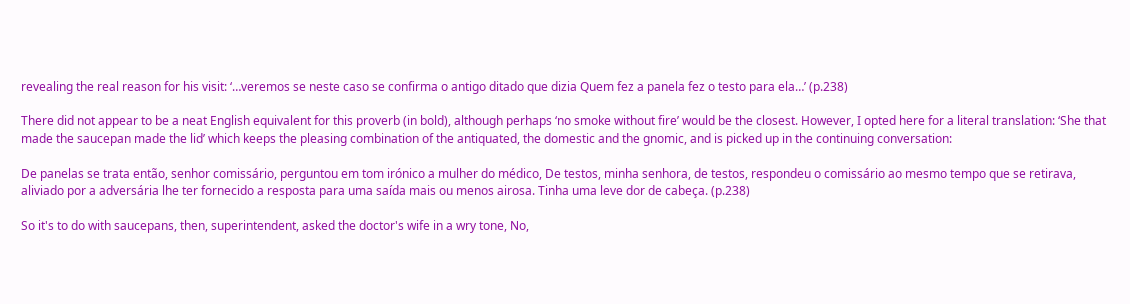revealing the real reason for his visit: ‘…veremos se neste caso se confirma o antigo ditado que dizia Quem fez a panela fez o testo para ela…’ (p.238)

There did not appear to be a neat English equivalent for this proverb (in bold), although perhaps ‘no smoke without fire’ would be the closest. However, I opted here for a literal translation: ‘She that made the saucepan made the lid’ which keeps the pleasing combination of the antiquated, the domestic and the gnomic, and is picked up in the continuing conversation:

De panelas se trata então, senhor comissário, perguntou em tom irónico a mulher do médico, De testos, minha senhora, de testos, respondeu o comissário ao mesmo tempo que se retirava, aliviado por a adversária lhe ter fornecido a resposta para uma saída mais ou menos airosa. Tinha uma leve dor de cabeça. (p.238)

So it's to do with saucepans, then, superintendent, asked the doctor's wife in a wry tone, No,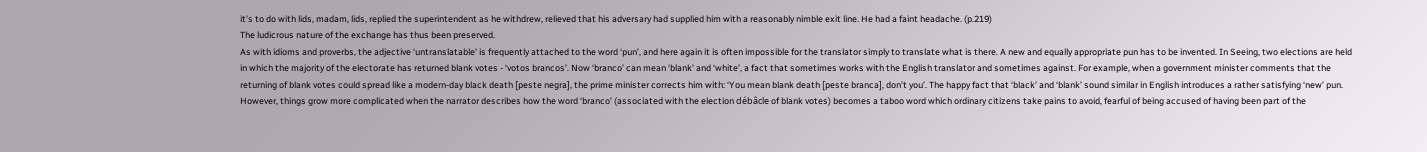it’s to do with lids, madam, lids, replied the superintendent as he withdrew, relieved that his adversary had supplied him with a reasonably nimble exit line. He had a faint headache. (p.219)
The ludicrous nature of the exchange has thus been preserved.
As with idioms and proverbs, the adjective ‘untranslatable’ is frequently attached to the word ‘pun’, and here again it is often impossible for the translator simply to translate what is there. A new and equally appropriate pun has to be invented. In Seeing, two elections are held in which the majority of the electorate has returned blank votes - ‘votos brancos’. Now ‘branco’ can mean ‘blank’ and ‘white’, a fact that sometimes works with the English translator and sometimes against. For example, when a government minister comments that the returning of blank votes could spread like a modern-day black death [peste negra], the prime minister corrects him with: ‘You mean blank death [peste branca], don’t you’. The happy fact that ‘black’ and ‘blank’ sound similar in English introduces a rather satisfying ‘new’ pun. However, things grow more complicated when the narrator describes how the word ‘branco’ (associated with the election débâcle of blank votes) becomes a taboo word which ordinary citizens take pains to avoid, fearful of being accused of having been part of the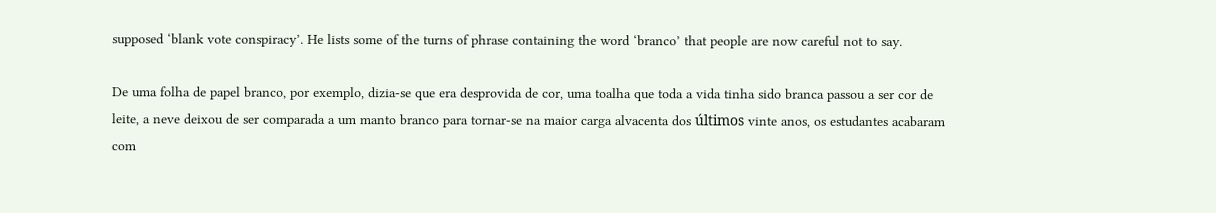supposed ‘blank vote conspiracy’. He lists some of the turns of phrase containing the word ‘branco’ that people are now careful not to say.

De uma folha de papel branco, por exemplo, dizia-se que era desprovida de cor, uma toalha que toda a vida tinha sido branca passou a ser cor de leite, a neve deixou de ser comparada a um manto branco para tornar-se na maior carga alvacenta dos últimos vinte anos, os estudantes acabaram com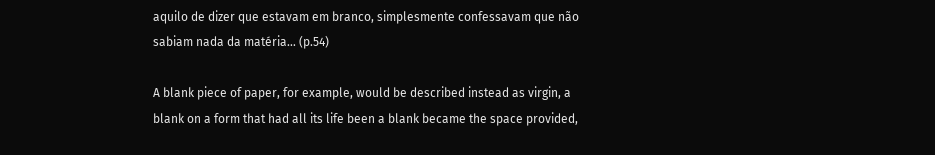aquilo de dizer que estavam em branco, simplesmente confessavam que não sabiam nada da matéria… (p.54)

A blank piece of paper, for example, would be described instead as virgin, a blank on a form that had all its life been a blank became the space provided,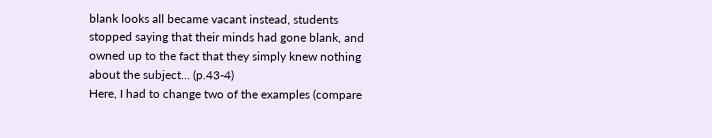blank looks all became vacant instead, students stopped saying that their minds had gone blank, and owned up to the fact that they simply knew nothing about the subject… (p.43-4)
Here, I had to change two of the examples (compare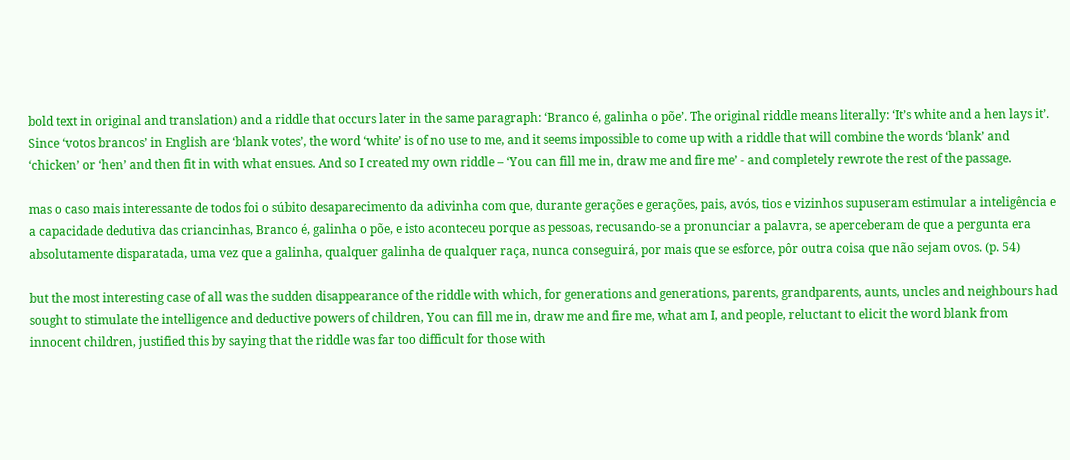bold text in original and translation) and a riddle that occurs later in the same paragraph: ‘Branco é, galinha o põe’. The original riddle means literally: ‘It’s white and a hen lays it’. Since ‘votos brancos’ in English are ‘blank votes’, the word ‘white’ is of no use to me, and it seems impossible to come up with a riddle that will combine the words ‘blank’ and ‘chicken’ or ‘hen’ and then fit in with what ensues. And so I created my own riddle – ‘You can fill me in, draw me and fire me’ - and completely rewrote the rest of the passage.

mas o caso mais interessante de todos foi o súbito desaparecimento da adivinha com que, durante gerações e gerações, pais, avós, tios e vizinhos supuseram estimular a inteligência e a capacidade dedutiva das criancinhas, Branco é, galinha o põe, e isto aconteceu porque as pessoas, recusando-se a pronunciar a palavra, se aperceberam de que a pergunta era absolutamente disparatada, uma vez que a galinha, qualquer galinha de qualquer raça, nunca conseguirá, por mais que se esforce, pôr outra coisa que não sejam ovos. (p. 54)

but the most interesting case of all was the sudden disappearance of the riddle with which, for generations and generations, parents, grandparents, aunts, uncles and neighbours had sought to stimulate the intelligence and deductive powers of children, You can fill me in, draw me and fire me, what am I, and people, reluctant to elicit the word blank from innocent children, justified this by saying that the riddle was far too difficult for those with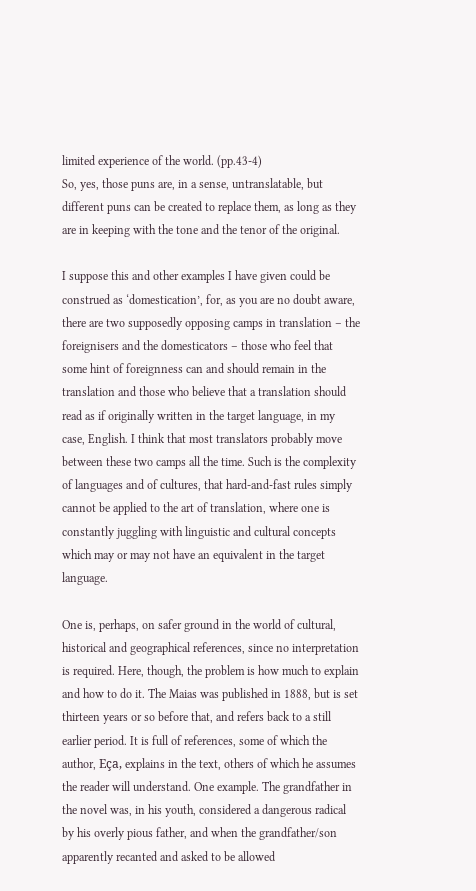limited experience of the world. (pp.43-4)
So, yes, those puns are, in a sense, untranslatable, but different puns can be created to replace them, as long as they are in keeping with the tone and the tenor of the original.

I suppose this and other examples I have given could be construed as ‘domestication’, for, as you are no doubt aware, there are two supposedly opposing camps in translation – the foreignisers and the domesticators – those who feel that some hint of foreignness can and should remain in the translation and those who believe that a translation should read as if originally written in the target language, in my case, English. I think that most translators probably move between these two camps all the time. Such is the complexity of languages and of cultures, that hard-and-fast rules simply cannot be applied to the art of translation, where one is constantly juggling with linguistic and cultural concepts which may or may not have an equivalent in the target language.

One is, perhaps, on safer ground in the world of cultural, historical and geographical references, since no interpretation is required. Here, though, the problem is how much to explain and how to do it. The Maias was published in 1888, but is set thirteen years or so before that, and refers back to a still earlier period. It is full of references, some of which the author, Eça, explains in the text, others of which he assumes the reader will understand. One example. The grandfather in the novel was, in his youth, considered a dangerous radical by his overly pious father, and when the grandfather/son apparently recanted and asked to be allowed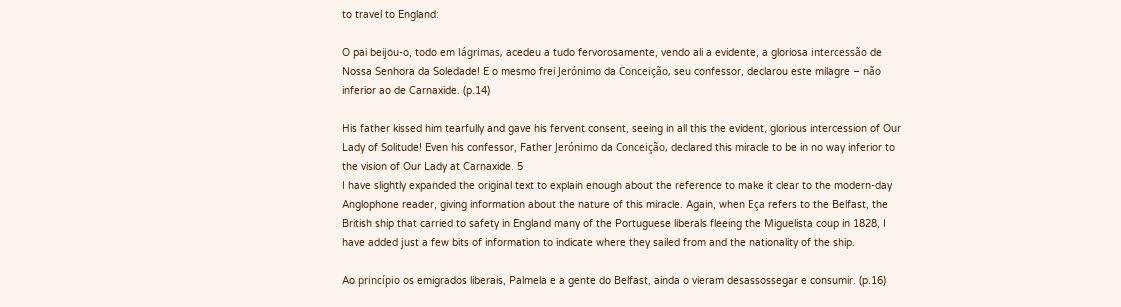to travel to England:

O pai beijou-o, todo em lágrimas, acedeu a tudo fervorosamente, vendo ali a evidente, a gloriosa intercessão de Nossa Senhora da Soledade! E o mesmo frei Jerónimo da Conceição, seu confessor, declarou este milagre – não inferior ao de Carnaxide. (p.14)

His father kissed him tearfully and gave his fervent consent, seeing in all this the evident, glorious intercession of Our Lady of Solitude! Even his confessor, Father Jerónimo da Conceição, declared this miracle to be in no way inferior to the vision of Our Lady at Carnaxide. 5
I have slightly expanded the original text to explain enough about the reference to make it clear to the modern-day Anglophone reader, giving information about the nature of this miracle. Again, when Eça refers to the Belfast, the British ship that carried to safety in England many of the Portuguese liberals fleeing the Miguelista coup in 1828, I have added just a few bits of information to indicate where they sailed from and the nationality of the ship.

Ao princípio os emigrados liberais, Palmela e a gente do Belfast, ainda o vieram desassossegar e consumir. (p.16)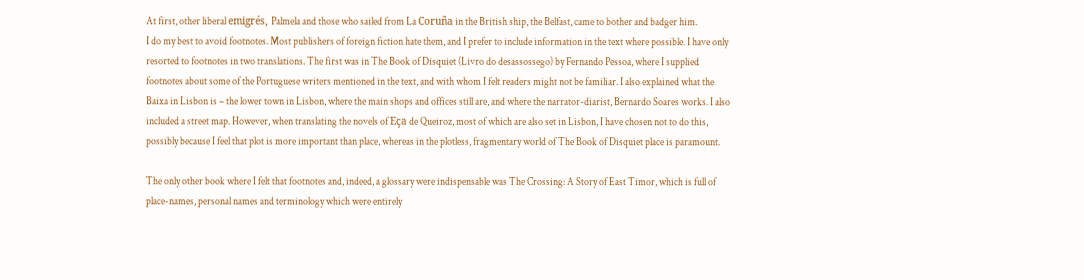At first, other liberal emigrés, Palmela and those who sailed from La Coruña in the British ship, the Belfast, came to bother and badger him.
I do my best to avoid footnotes. Most publishers of foreign fiction hate them, and I prefer to include information in the text where possible. I have only resorted to footnotes in two translations. The first was in The Book of Disquiet (Livro do desassossego) by Fernando Pessoa, where I supplied footnotes about some of the Portuguese writers mentioned in the text, and with whom I felt readers might not be familiar. I also explained what the Baixa in Lisbon is – the lower town in Lisbon, where the main shops and offices still are, and where the narrator-diarist, Bernardo Soares works. I also included a street map. However, when translating the novels of Eça de Queiroz, most of which are also set in Lisbon, I have chosen not to do this, possibly because I feel that plot is more important than place, whereas in the plotless, fragmentary world of The Book of Disquiet place is paramount.

The only other book where I felt that footnotes and, indeed, a glossary were indispensable was The Crossing: A Story of East Timor, which is full of place-names, personal names and terminology which were entirely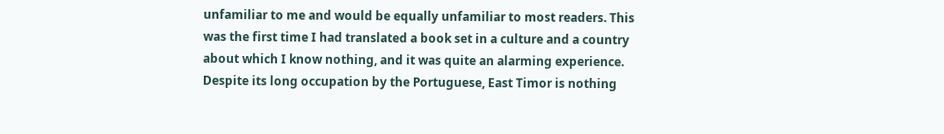unfamiliar to me and would be equally unfamiliar to most readers. This was the first time I had translated a book set in a culture and a country about which I know nothing, and it was quite an alarming experience. Despite its long occupation by the Portuguese, East Timor is nothing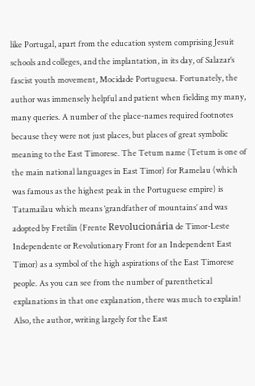like Portugal, apart from the education system comprising Jesuit schools and colleges, and the implantation, in its day, of Salazar’s fascist youth movement, Mocidade Portuguesa. Fortunately, the author was immensely helpful and patient when fielding my many, many queries. A number of the place-names required footnotes because they were not just places, but places of great symbolic meaning to the East Timorese. The Tetum name (Tetum is one of the main national languages in East Timor) for Ramelau (which was famous as the highest peak in the Portuguese empire) is Tatamailau which means ‘grandfather of mountains’ and was adopted by Fretilin (Frente Revolucionária de Timor-Leste Independente or Revolutionary Front for an Independent East Timor) as a symbol of the high aspirations of the East Timorese people. As you can see from the number of parenthetical explanations in that one explanation, there was much to explain! Also, the author, writing largely for the East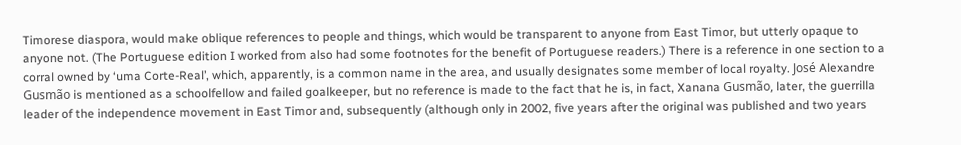Timorese diaspora, would make oblique references to people and things, which would be transparent to anyone from East Timor, but utterly opaque to anyone not. (The Portuguese edition I worked from also had some footnotes for the benefit of Portuguese readers.) There is a reference in one section to a corral owned by ‘uma Corte-Real’, which, apparently, is a common name in the area, and usually designates some member of local royalty. José Alexandre Gusmão is mentioned as a schoolfellow and failed goalkeeper, but no reference is made to the fact that he is, in fact, Xanana Gusmão, later, the guerrilla leader of the independence movement in East Timor and, subsequently (although only in 2002, five years after the original was published and two years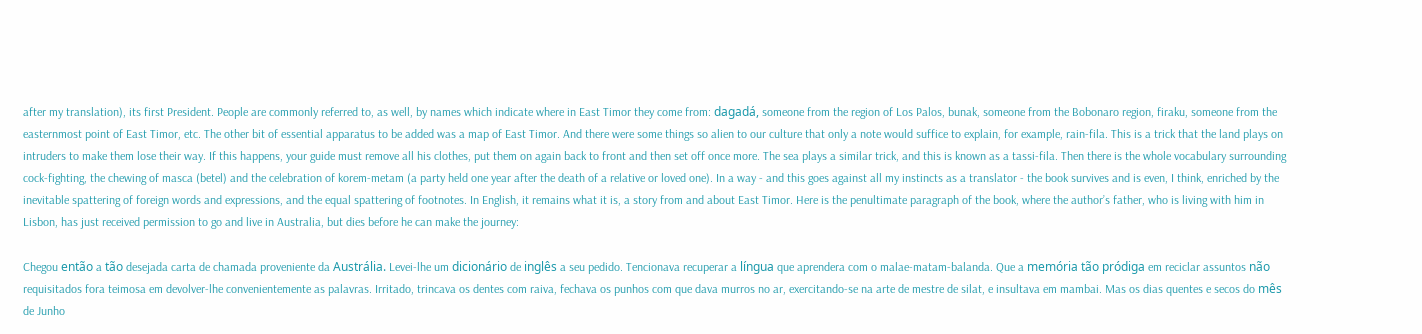after my translation), its first President. People are commonly referred to, as well, by names which indicate where in East Timor they come from: dagadá, someone from the region of Los Palos, bunak, someone from the Bobonaro region, firaku, someone from the easternmost point of East Timor, etc. The other bit of essential apparatus to be added was a map of East Timor. And there were some things so alien to our culture that only a note would suffice to explain, for example, rain-fila. This is a trick that the land plays on intruders to make them lose their way. If this happens, your guide must remove all his clothes, put them on again back to front and then set off once more. The sea plays a similar trick, and this is known as a tassi-fila. Then there is the whole vocabulary surrounding cock-fighting, the chewing of masca (betel) and the celebration of korem-metam (a party held one year after the death of a relative or loved one). In a way - and this goes against all my instincts as a translator - the book survives and is even, I think, enriched by the inevitable spattering of foreign words and expressions, and the equal spattering of footnotes. In English, it remains what it is, a story from and about East Timor. Here is the penultimate paragraph of the book, where the author’s father, who is living with him in Lisbon, has just received permission to go and live in Australia, but dies before he can make the journey:

Chegou então a tão desejada carta de chamada proveniente da Austrália. Levei-lhe um dicionário de inglês a seu pedido. Tencionava recuperar a língua que aprendera com o malae-matam-balanda. Que a memória tão pródiga em reciclar assuntos não requisitados fora teimosa em devolver-lhe convenientemente as palavras. Irritado, trincava os dentes com raiva, fechava os punhos com que dava murros no ar, exercitando-se na arte de mestre de silat, e insultava em mambai. Mas os dias quentes e secos do mês de Junho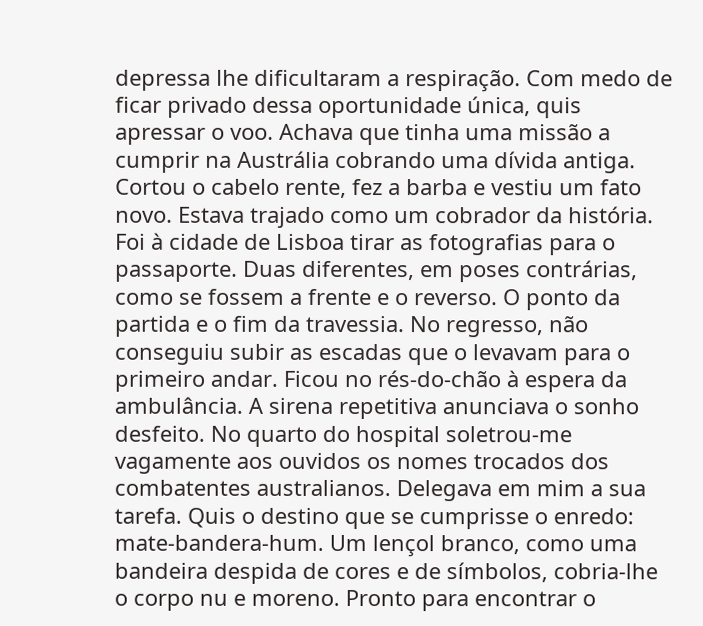depressa lhe dificultaram a respiração. Com medo de ficar privado dessa oportunidade única, quis apressar o voo. Achava que tinha uma missão a cumprir na Austrália cobrando uma dívida antiga. Cortou o cabelo rente, fez a barba e vestiu um fato novo. Estava trajado como um cobrador da história. Foi à cidade de Lisboa tirar as fotografias para o passaporte. Duas diferentes, em poses contrárias, como se fossem a frente e o reverso. O ponto da partida e o fim da travessia. No regresso, não conseguiu subir as escadas que o levavam para o primeiro andar. Ficou no rés-do-chão à espera da ambulância. A sirena repetitiva anunciava o sonho desfeito. No quarto do hospital soletrou-me vagamente aos ouvidos os nomes trocados dos combatentes australianos. Delegava em mim a sua tarefa. Quis o destino que se cumprisse o enredo: mate-bandera-hum. Um lençol branco, como uma bandeira despida de cores e de símbolos, cobria-lhe o corpo nu e moreno. Pronto para encontrar o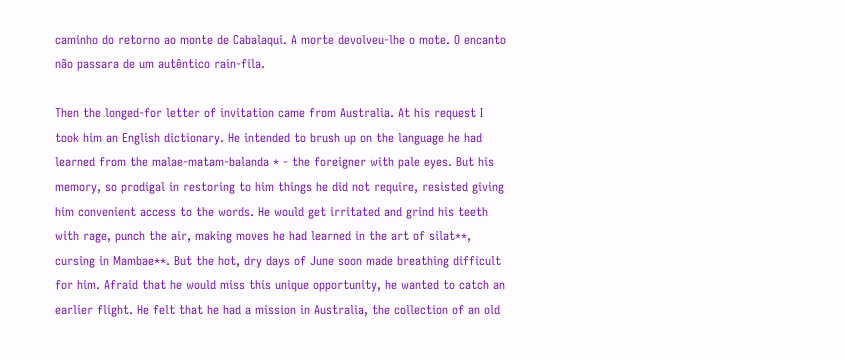caminho do retorno ao monte de Cabalaqui. A morte devolveu-lhe o mote. O encanto não passara de um autêntico rain-fila.

Then the longed-for letter of invitation came from Australia. At his request I took him an English dictionary. He intended to brush up on the language he had learned from the malae-matam-balanda * - the foreigner with pale eyes. But his memory, so prodigal in restoring to him things he did not require, resisted giving him convenient access to the words. He would get irritated and grind his teeth with rage, punch the air, making moves he had learned in the art of silat**, cursing in Mambae**. But the hot, dry days of June soon made breathing difficult for him. Afraid that he would miss this unique opportunity, he wanted to catch an earlier flight. He felt that he had a mission in Australia, the collection of an old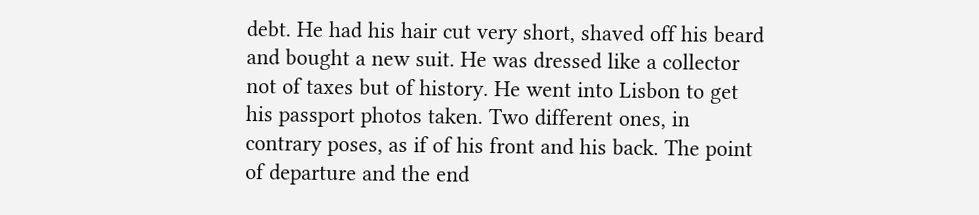debt. He had his hair cut very short, shaved off his beard and bought a new suit. He was dressed like a collector not of taxes but of history. He went into Lisbon to get his passport photos taken. Two different ones, in contrary poses, as if of his front and his back. The point of departure and the end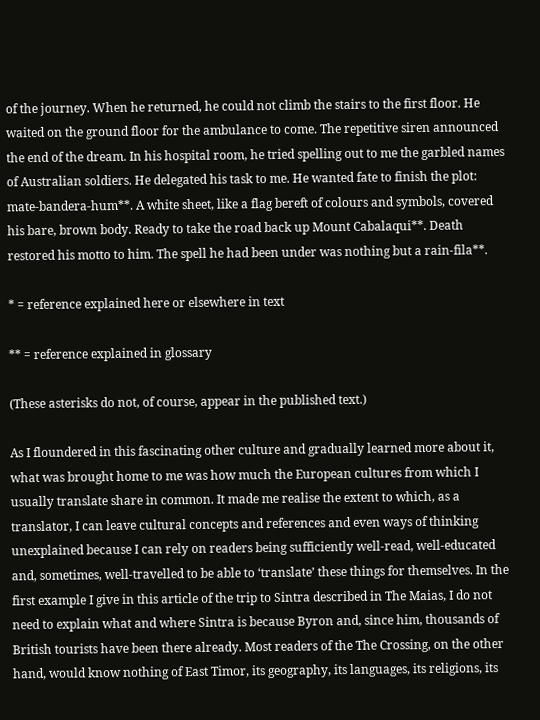of the journey. When he returned, he could not climb the stairs to the first floor. He waited on the ground floor for the ambulance to come. The repetitive siren announced the end of the dream. In his hospital room, he tried spelling out to me the garbled names of Australian soldiers. He delegated his task to me. He wanted fate to finish the plot: mate-bandera-hum**. A white sheet, like a flag bereft of colours and symbols, covered his bare, brown body. Ready to take the road back up Mount Cabalaqui**. Death restored his motto to him. The spell he had been under was nothing but a rain-fila**.

* = reference explained here or elsewhere in text

** = reference explained in glossary

(These asterisks do not, of course, appear in the published text.)

As I floundered in this fascinating other culture and gradually learned more about it, what was brought home to me was how much the European cultures from which I usually translate share in common. It made me realise the extent to which, as a translator, I can leave cultural concepts and references and even ways of thinking unexplained because I can rely on readers being sufficiently well-read, well-educated and, sometimes, well-travelled to be able to ‘translate’ these things for themselves. In the first example I give in this article of the trip to Sintra described in The Maias, I do not need to explain what and where Sintra is because Byron and, since him, thousands of British tourists have been there already. Most readers of the The Crossing, on the other hand, would know nothing of East Timor, its geography, its languages, its religions, its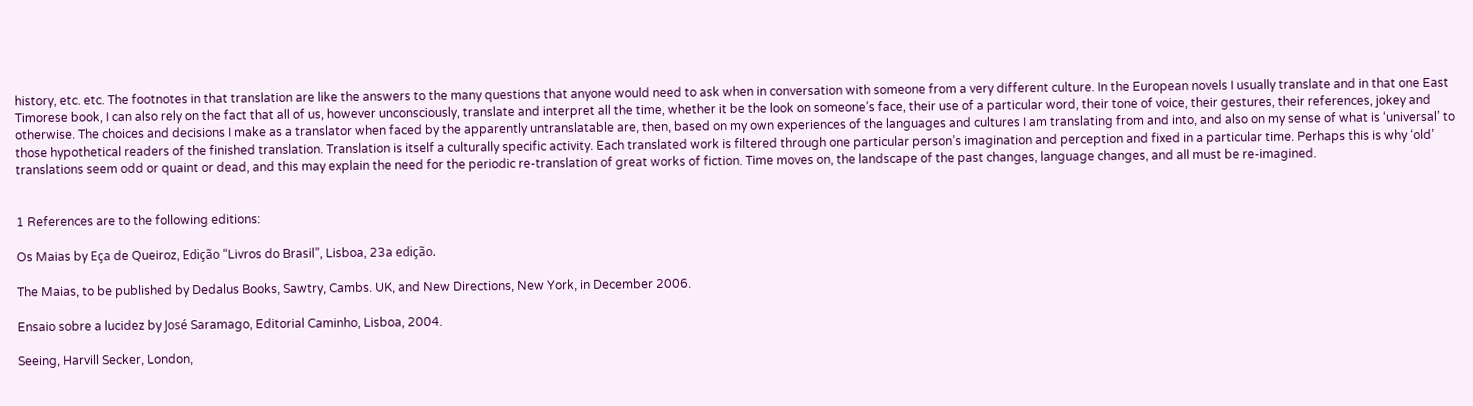history, etc. etc. The footnotes in that translation are like the answers to the many questions that anyone would need to ask when in conversation with someone from a very different culture. In the European novels I usually translate and in that one East Timorese book, I can also rely on the fact that all of us, however unconsciously, translate and interpret all the time, whether it be the look on someone’s face, their use of a particular word, their tone of voice, their gestures, their references, jokey and otherwise. The choices and decisions I make as a translator when faced by the apparently untranslatable are, then, based on my own experiences of the languages and cultures I am translating from and into, and also on my sense of what is ‘universal’ to those hypothetical readers of the finished translation. Translation is itself a culturally specific activity. Each translated work is filtered through one particular person’s imagination and perception and fixed in a particular time. Perhaps this is why ‘old’ translations seem odd or quaint or dead, and this may explain the need for the periodic re-translation of great works of fiction. Time moves on, the landscape of the past changes, language changes, and all must be re-imagined.


1 References are to the following editions:

Os Maias by Eça de Queiroz, Edição “Livros do Brasil”, Lisboa, 23a edição.

The Maias, to be published by Dedalus Books, Sawtry, Cambs. UK, and New Directions, New York, in December 2006.

Ensaio sobre a lucidez by José Saramago, Editorial Caminho, Lisboa, 2004.

Seeing, Harvill Secker, London,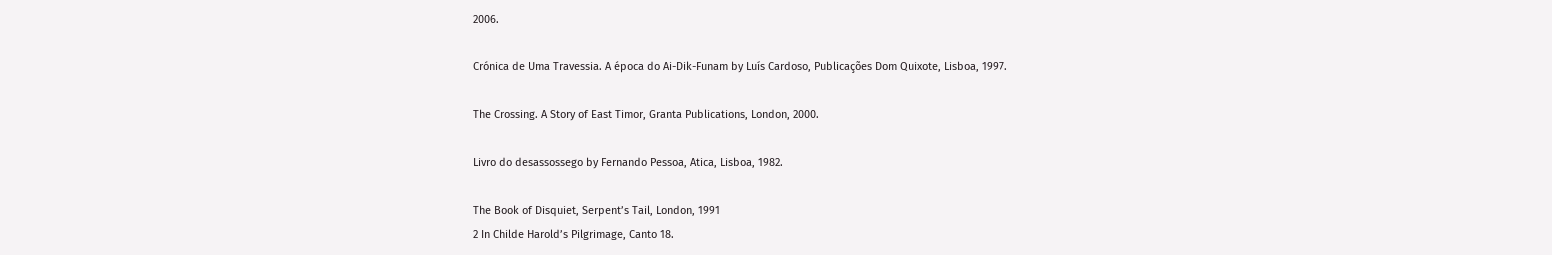2006.

Crónica de Uma Travessia. A época do Ai-Dik-Funam by Luís Cardoso, Publicações Dom Quixote, Lisboa, 1997.

The Crossing. A Story of East Timor, Granta Publications, London, 2000.

Livro do desassossego by Fernando Pessoa, Atica, Lisboa, 1982.

The Book of Disquiet, Serpent’s Tail, London, 1991
2 In Childe Harold’s Pilgrimage, Canto 18.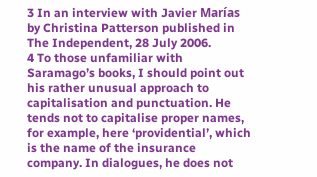3 In an interview with Javier Marías by Christina Patterson published in The Independent, 28 July 2006.
4 To those unfamiliar with Saramago’s books, I should point out his rather unusual approach to capitalisation and punctuation. He tends not to capitalise proper names, for example, here ‘providential’, which is the name of the insurance company. In dialogues, he does not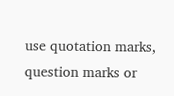use quotation marks, question marks or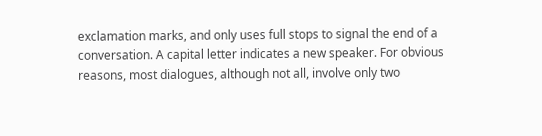exclamation marks, and only uses full stops to signal the end of a conversation. A capital letter indicates a new speaker. For obvious reasons, most dialogues, although not all, involve only two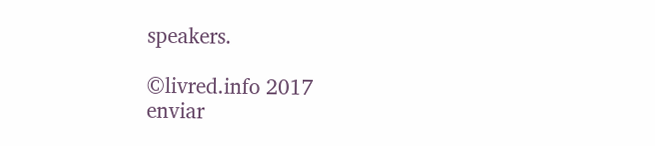speakers.

©livred.info 2017
enviar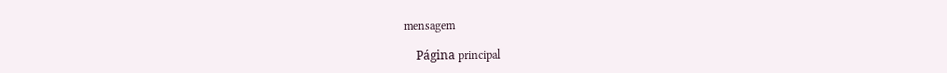mensagem

    Página principal